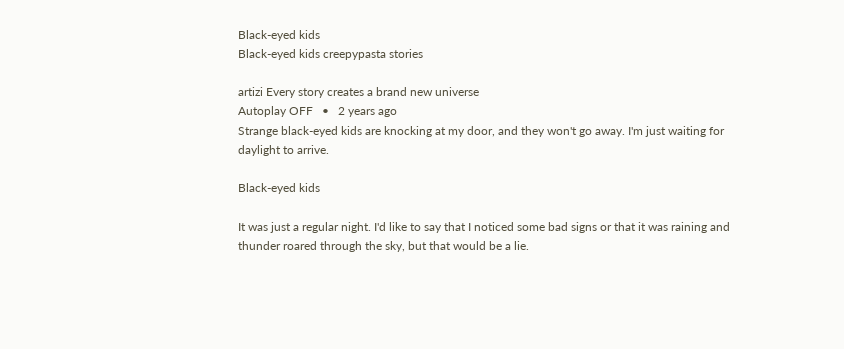Black-eyed kids
Black-eyed kids creepypasta stories

artizi Every story creates a brand new universe
Autoplay OFF   •   2 years ago
Strange black-eyed kids are knocking at my door, and they won't go away. I'm just waiting for daylight to arrive.

Black-eyed kids

It was just a regular night. I'd like to say that I noticed some bad signs or that it was raining and thunder roared through the sky, but that would be a lie.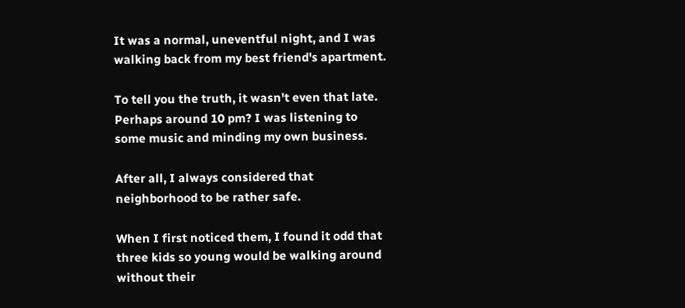It was a normal, uneventful night, and I was walking back from my best friend's apartment.

To tell you the truth, it wasn't even that late. Perhaps around 10 pm? I was listening to some music and minding my own business.

After all, I always considered that neighborhood to be rather safe.

When I first noticed them, I found it odd that three kids so young would be walking around without their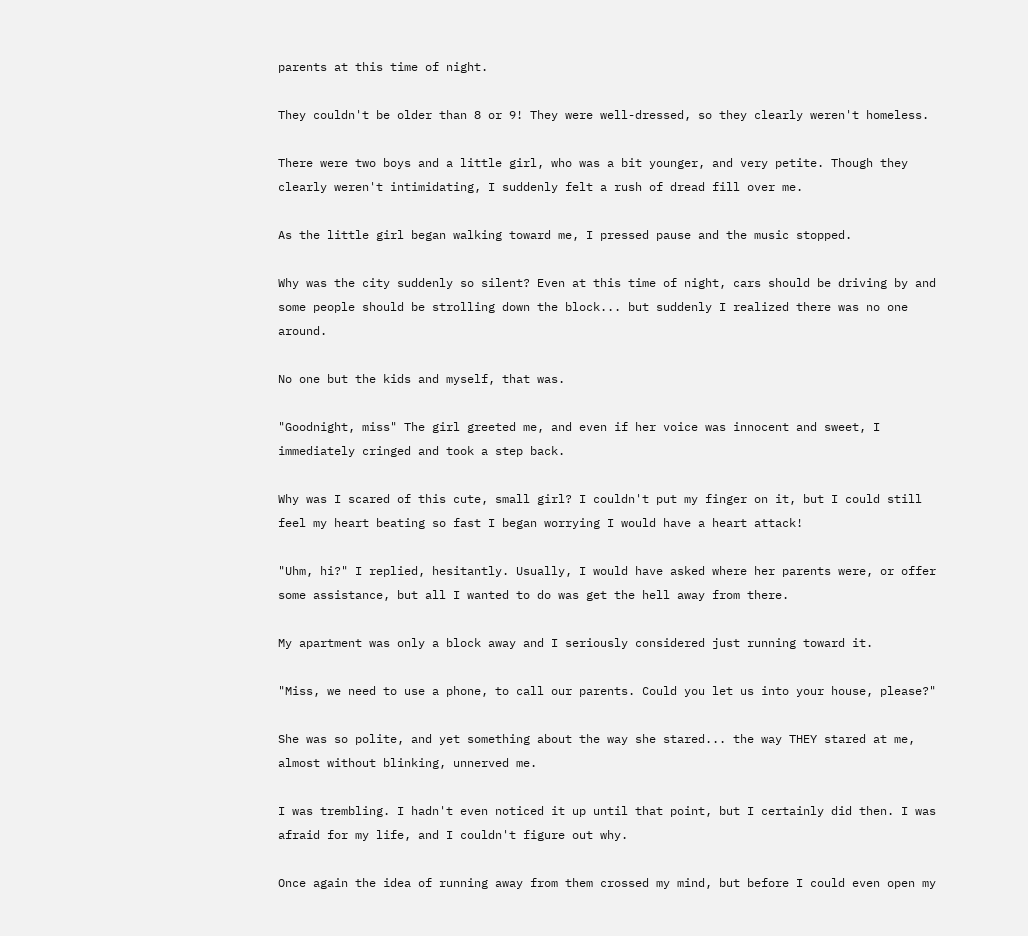parents at this time of night.

They couldn't be older than 8 or 9! They were well-dressed, so they clearly weren't homeless.

There were two boys and a little girl, who was a bit younger, and very petite. Though they clearly weren't intimidating, I suddenly felt a rush of dread fill over me.

As the little girl began walking toward me, I pressed pause and the music stopped.

Why was the city suddenly so silent? Even at this time of night, cars should be driving by and some people should be strolling down the block... but suddenly I realized there was no one around.

No one but the kids and myself, that was.

"Goodnight, miss" The girl greeted me, and even if her voice was innocent and sweet, I immediately cringed and took a step back.

Why was I scared of this cute, small girl? I couldn't put my finger on it, but I could still feel my heart beating so fast I began worrying I would have a heart attack!

"Uhm, hi?" I replied, hesitantly. Usually, I would have asked where her parents were, or offer some assistance, but all I wanted to do was get the hell away from there.

My apartment was only a block away and I seriously considered just running toward it.

"Miss, we need to use a phone, to call our parents. Could you let us into your house, please?"

She was so polite, and yet something about the way she stared... the way THEY stared at me, almost without blinking, unnerved me.

I was trembling. I hadn't even noticed it up until that point, but I certainly did then. I was afraid for my life, and I couldn't figure out why.

Once again the idea of running away from them crossed my mind, but before I could even open my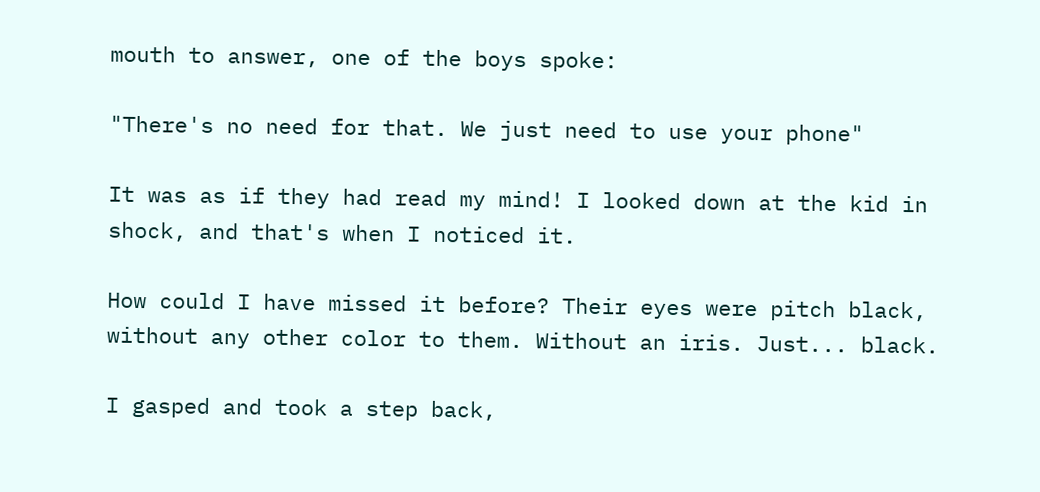mouth to answer, one of the boys spoke:

"There's no need for that. We just need to use your phone"

It was as if they had read my mind! I looked down at the kid in shock, and that's when I noticed it.

How could I have missed it before? Their eyes were pitch black, without any other color to them. Without an iris. Just... black.

I gasped and took a step back,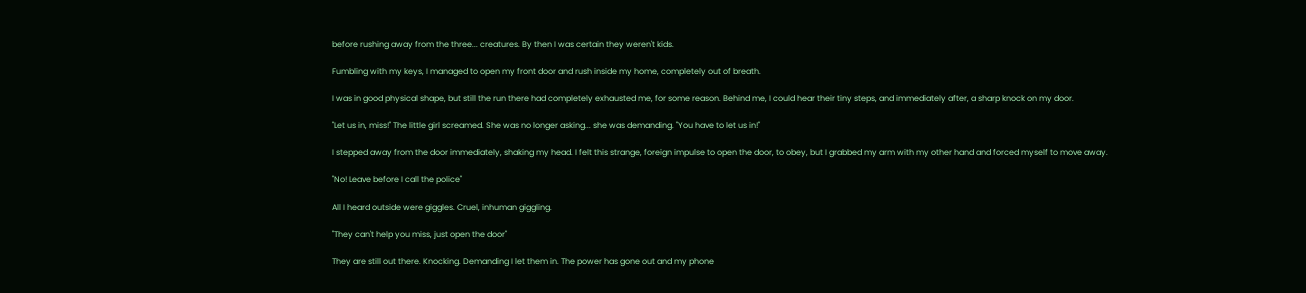before rushing away from the three... creatures. By then I was certain they weren't kids.

Fumbling with my keys, I managed to open my front door and rush inside my home, completely out of breath.

I was in good physical shape, but still the run there had completely exhausted me, for some reason. Behind me, I could hear their tiny steps, and immediately after, a sharp knock on my door.

"Let us in, miss!" The little girl screamed. She was no longer asking... she was demanding. "You have to let us in!"

I stepped away from the door immediately, shaking my head. I felt this strange, foreign impulse to open the door, to obey, but I grabbed my arm with my other hand and forced myself to move away.

"No! Leave before I call the police"

All I heard outside were giggles. Cruel, inhuman giggling.

"They can't help you miss, just open the door"

They are still out there. Knocking. Demanding I let them in. The power has gone out and my phone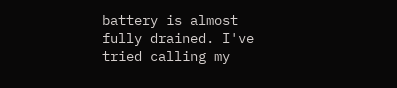battery is almost fully drained. I've tried calling my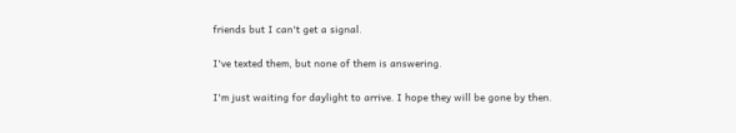friends but I can't get a signal.

I've texted them, but none of them is answering.

I'm just waiting for daylight to arrive. I hope they will be gone by then.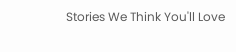Stories We Think You'll Love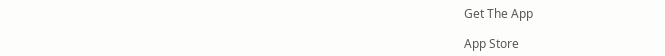Get The App

App Store